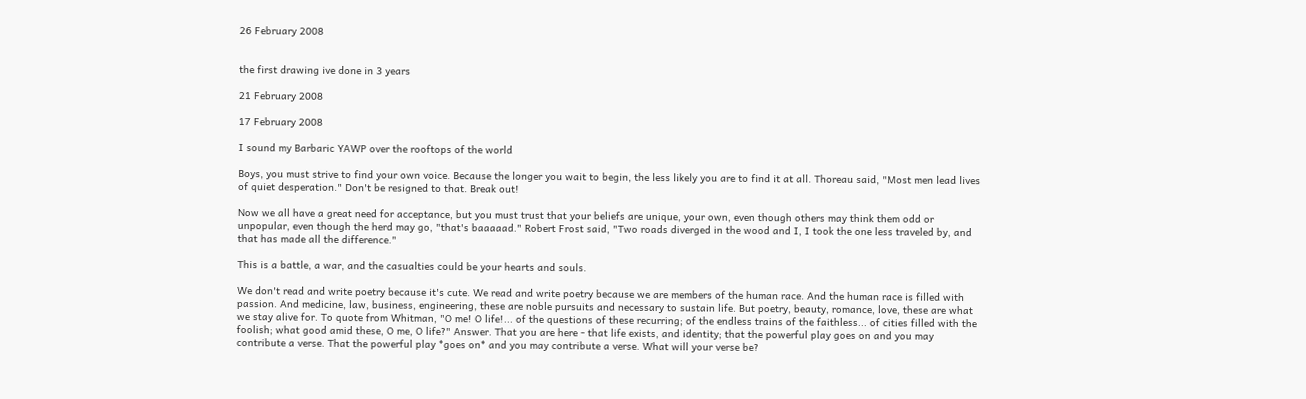26 February 2008


the first drawing ive done in 3 years

21 February 2008

17 February 2008

I sound my Barbaric YAWP over the rooftops of the world

Boys, you must strive to find your own voice. Because the longer you wait to begin, the less likely you are to find it at all. Thoreau said, "Most men lead lives of quiet desperation." Don't be resigned to that. Break out!

Now we all have a great need for acceptance, but you must trust that your beliefs are unique, your own, even though others may think them odd or unpopular, even though the herd may go, "that's baaaaad." Robert Frost said, "Two roads diverged in the wood and I, I took the one less traveled by, and that has made all the difference."

This is a battle, a war, and the casualties could be your hearts and souls.

We don't read and write poetry because it's cute. We read and write poetry because we are members of the human race. And the human race is filled with passion. And medicine, law, business, engineering, these are noble pursuits and necessary to sustain life. But poetry, beauty, romance, love, these are what we stay alive for. To quote from Whitman, "O me! O life!... of the questions of these recurring; of the endless trains of the faithless... of cities filled with the foolish; what good amid these, O me, O life?" Answer. That you are here - that life exists, and identity; that the powerful play goes on and you may contribute a verse. That the powerful play *goes on* and you may contribute a verse. What will your verse be?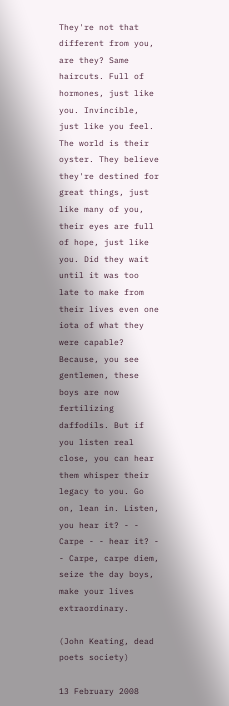They're not that different from you, are they? Same haircuts. Full of hormones, just like you. Invincible, just like you feel. The world is their oyster. They believe they're destined for great things, just like many of you, their eyes are full of hope, just like you. Did they wait until it was too late to make from their lives even one iota of what they were capable? Because, you see gentlemen, these boys are now fertilizing daffodils. But if you listen real close, you can hear them whisper their legacy to you. Go on, lean in. Listen, you hear it? - - Carpe - - hear it? - - Carpe, carpe diem, seize the day boys, make your lives extraordinary.

(John Keating, dead poets society)

13 February 2008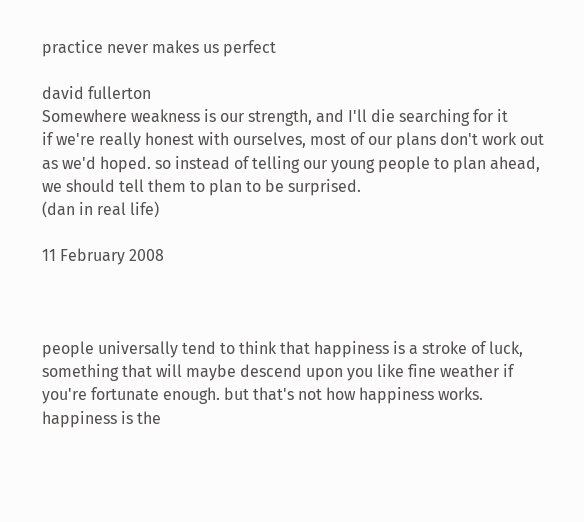practice never makes us perfect

david fullerton
Somewhere weakness is our strength, and I'll die searching for it
if we're really honest with ourselves, most of our plans don't work out as we'd hoped. so instead of telling our young people to plan ahead, we should tell them to plan to be surprised.
(dan in real life)

11 February 2008



people universally tend to think that happiness is a stroke of luck, something that will maybe descend upon you like fine weather if you're fortunate enough. but that's not how happiness works. happiness is the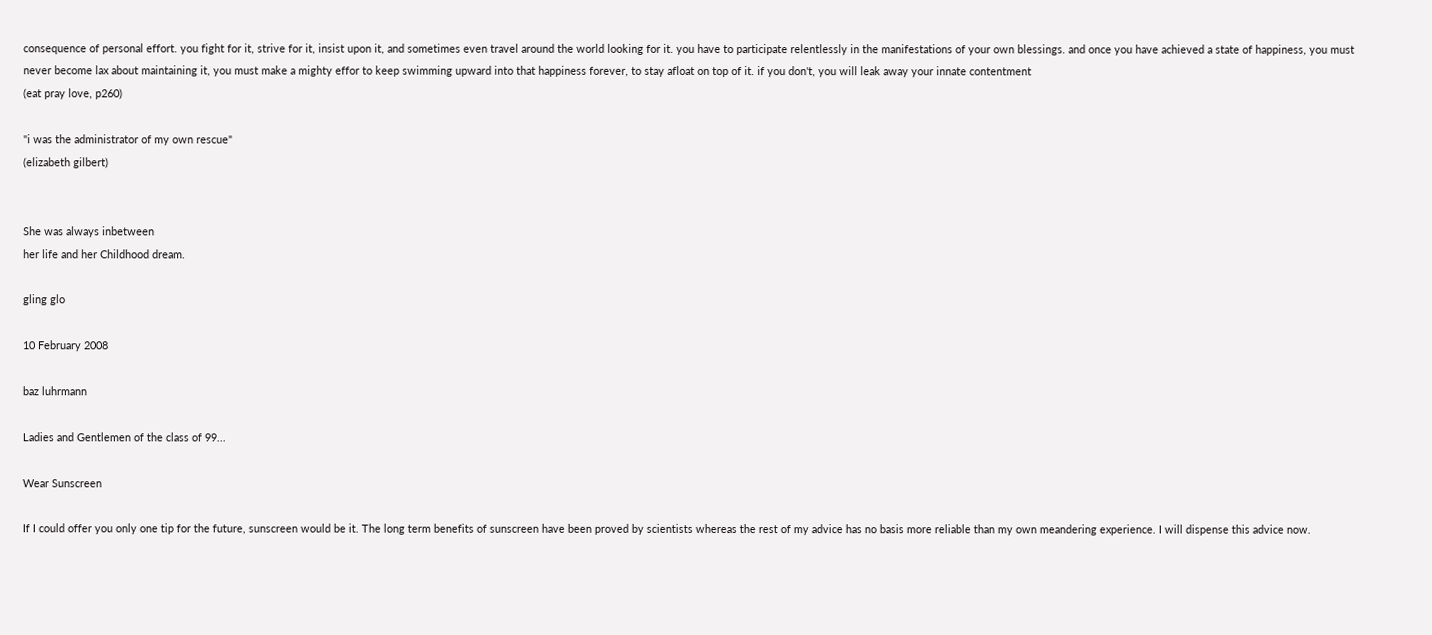consequence of personal effort. you fight for it, strive for it, insist upon it, and sometimes even travel around the world looking for it. you have to participate relentlessly in the manifestations of your own blessings. and once you have achieved a state of happiness, you must never become lax about maintaining it, you must make a mighty effor to keep swimming upward into that happiness forever, to stay afloat on top of it. if you don't, you will leak away your innate contentment
(eat pray love, p260)

"i was the administrator of my own rescue"
(elizabeth gilbert)


She was always inbetween
her life and her Childhood dream.

gling glo

10 February 2008

baz luhrmann

Ladies and Gentlemen of the class of 99...

Wear Sunscreen

If I could offer you only one tip for the future, sunscreen would be it. The long term benefits of sunscreen have been proved by scientists whereas the rest of my advice has no basis more reliable than my own meandering experience. I will dispense this advice now.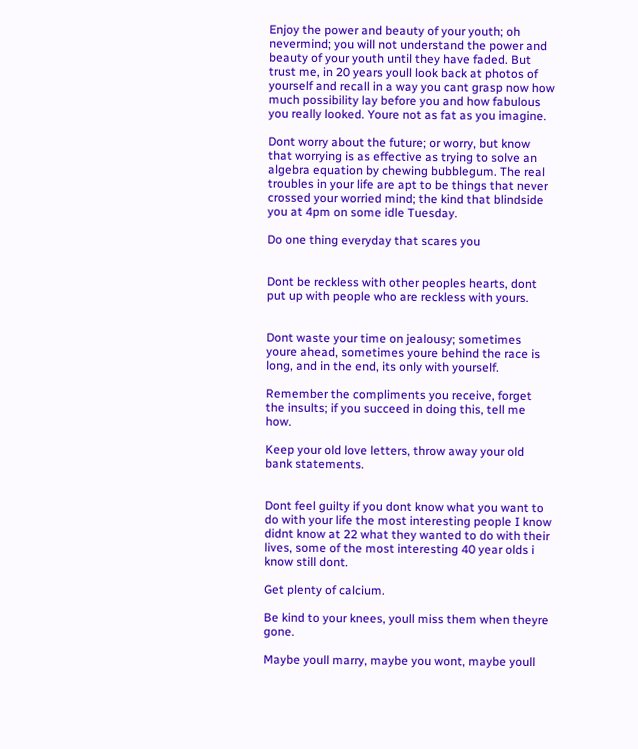Enjoy the power and beauty of your youth; oh nevermind; you will not understand the power and beauty of your youth until they have faded. But trust me, in 20 years youll look back at photos of yourself and recall in a way you cant grasp now how much possibility lay before you and how fabulous you really looked. Youre not as fat as you imagine.

Dont worry about the future; or worry, but know that worrying is as effective as trying to solve an algebra equation by chewing bubblegum. The real troubles in your life are apt to be things that never crossed your worried mind; the kind that blindside you at 4pm on some idle Tuesday.

Do one thing everyday that scares you


Dont be reckless with other peoples hearts, dont put up with people who are reckless with yours.


Dont waste your time on jealousy; sometimes youre ahead, sometimes youre behind the race is long, and in the end, its only with yourself.

Remember the compliments you receive, forget the insults; if you succeed in doing this, tell me how.

Keep your old love letters, throw away your old bank statements.


Dont feel guilty if you dont know what you want to do with your life the most interesting people I know didnt know at 22 what they wanted to do with their lives, some of the most interesting 40 year olds i know still dont.

Get plenty of calcium.

Be kind to your knees, youll miss them when theyre gone.

Maybe youll marry, maybe you wont, maybe youll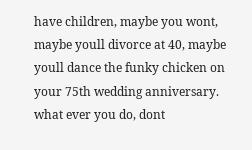have children, maybe you wont, maybe youll divorce at 40, maybe youll dance the funky chicken on your 75th wedding anniversary. what ever you do, dont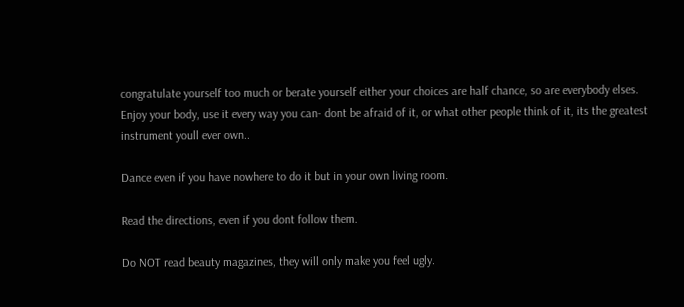congratulate yourself too much or berate yourself either your choices are half chance, so are everybody elses. Enjoy your body, use it every way you can- dont be afraid of it, or what other people think of it, its the greatest instrument youll ever own..

Dance even if you have nowhere to do it but in your own living room.

Read the directions, even if you dont follow them.

Do NOT read beauty magazines, they will only make you feel ugly.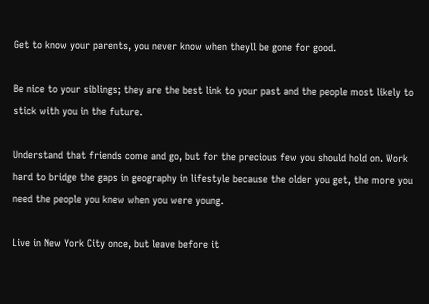Get to know your parents, you never know when theyll be gone for good.

Be nice to your siblings; they are the best link to your past and the people most likely to stick with you in the future.

Understand that friends come and go, but for the precious few you should hold on. Work hard to bridge the gaps in geography in lifestyle because the older you get, the more you need the people you knew when you were young.

Live in New York City once, but leave before it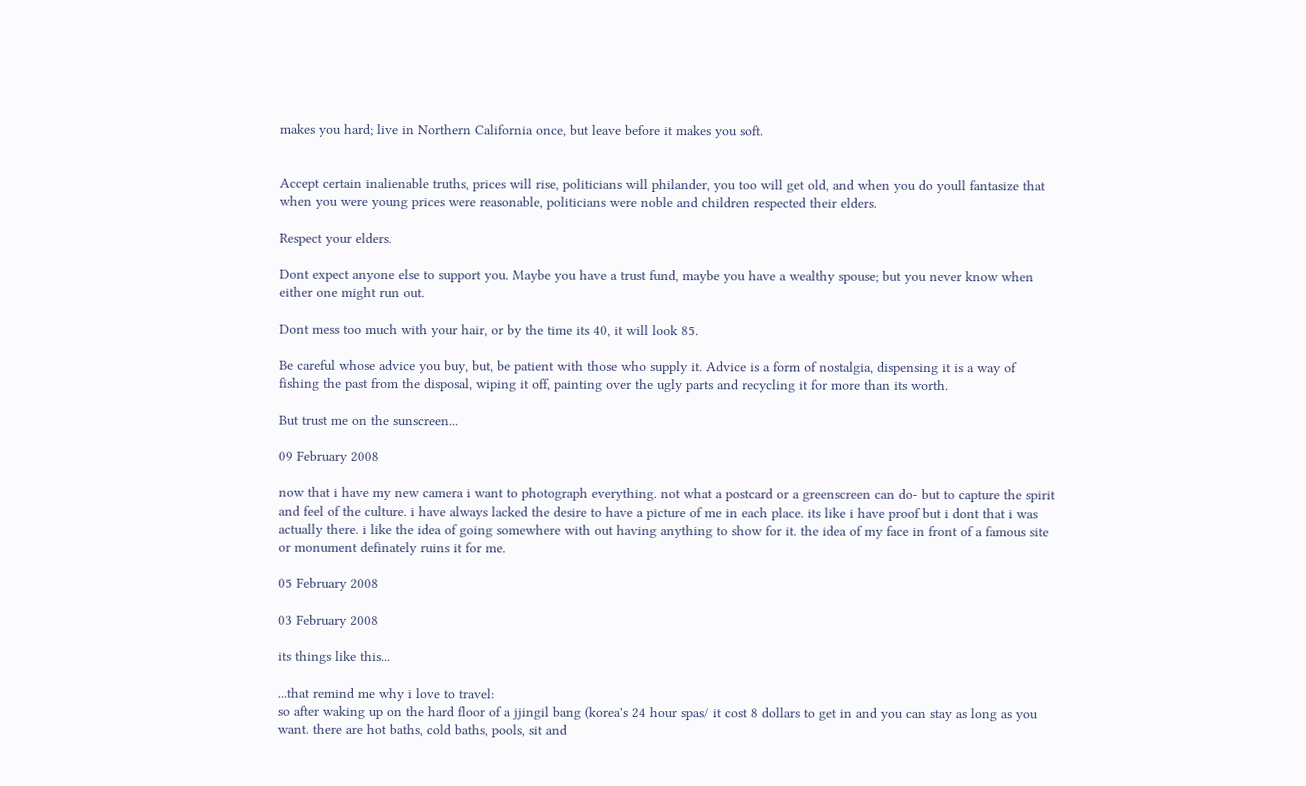makes you hard; live in Northern California once, but leave before it makes you soft.


Accept certain inalienable truths, prices will rise, politicians will philander, you too will get old, and when you do youll fantasize that when you were young prices were reasonable, politicians were noble and children respected their elders.

Respect your elders.

Dont expect anyone else to support you. Maybe you have a trust fund, maybe you have a wealthy spouse; but you never know when either one might run out.

Dont mess too much with your hair, or by the time its 40, it will look 85.

Be careful whose advice you buy, but, be patient with those who supply it. Advice is a form of nostalgia, dispensing it is a way of fishing the past from the disposal, wiping it off, painting over the ugly parts and recycling it for more than its worth.

But trust me on the sunscreen...

09 February 2008

now that i have my new camera i want to photograph everything. not what a postcard or a greenscreen can do- but to capture the spirit and feel of the culture. i have always lacked the desire to have a picture of me in each place. its like i have proof but i dont that i was actually there. i like the idea of going somewhere with out having anything to show for it. the idea of my face in front of a famous site or monument definately ruins it for me.

05 February 2008

03 February 2008

its things like this...

...that remind me why i love to travel:
so after waking up on the hard floor of a jjingil bang (korea's 24 hour spas/ it cost 8 dollars to get in and you can stay as long as you want. there are hot baths, cold baths, pools, sit and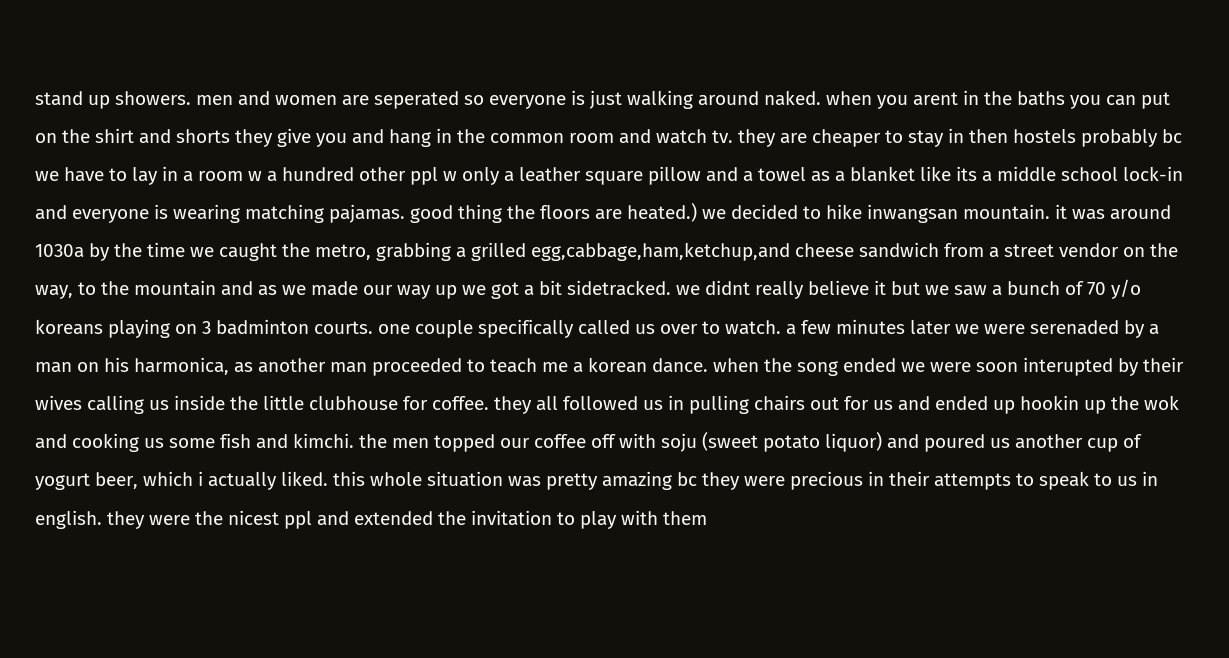stand up showers. men and women are seperated so everyone is just walking around naked. when you arent in the baths you can put on the shirt and shorts they give you and hang in the common room and watch tv. they are cheaper to stay in then hostels probably bc we have to lay in a room w a hundred other ppl w only a leather square pillow and a towel as a blanket like its a middle school lock-in and everyone is wearing matching pajamas. good thing the floors are heated.) we decided to hike inwangsan mountain. it was around 1030a by the time we caught the metro, grabbing a grilled egg,cabbage,ham,ketchup,and cheese sandwich from a street vendor on the way, to the mountain and as we made our way up we got a bit sidetracked. we didnt really believe it but we saw a bunch of 70 y/o koreans playing on 3 badminton courts. one couple specifically called us over to watch. a few minutes later we were serenaded by a man on his harmonica, as another man proceeded to teach me a korean dance. when the song ended we were soon interupted by their wives calling us inside the little clubhouse for coffee. they all followed us in pulling chairs out for us and ended up hookin up the wok and cooking us some fish and kimchi. the men topped our coffee off with soju (sweet potato liquor) and poured us another cup of yogurt beer, which i actually liked. this whole situation was pretty amazing bc they were precious in their attempts to speak to us in english. they were the nicest ppl and extended the invitation to play with them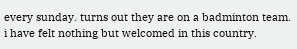every sunday. turns out they are on a badminton team. i have felt nothing but welcomed in this country.